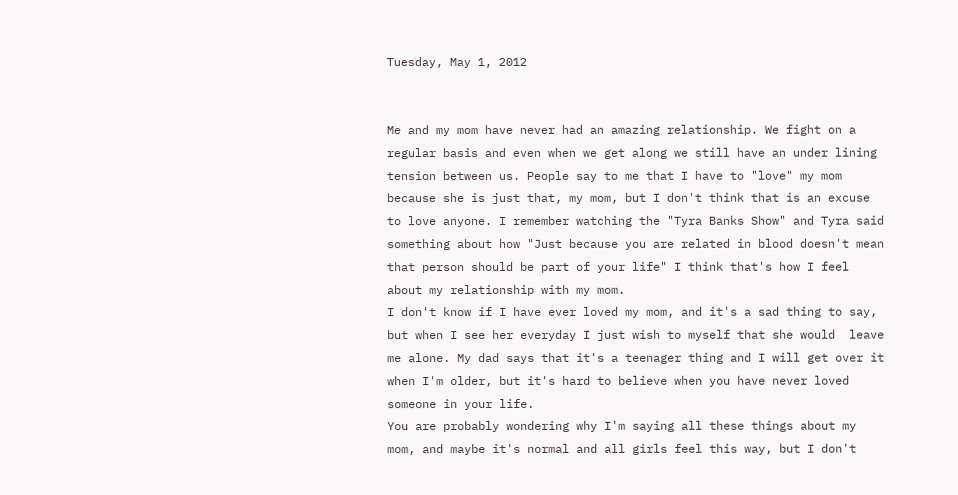Tuesday, May 1, 2012


Me and my mom have never had an amazing relationship. We fight on a regular basis and even when we get along we still have an under lining tension between us. People say to me that I have to "love" my mom because she is just that, my mom, but I don't think that is an excuse to love anyone. I remember watching the "Tyra Banks Show" and Tyra said something about how "Just because you are related in blood doesn't mean that person should be part of your life" I think that's how I feel about my relationship with my mom.
I don't know if I have ever loved my mom, and it's a sad thing to say, but when I see her everyday I just wish to myself that she would  leave me alone. My dad says that it's a teenager thing and I will get over it when I'm older, but it's hard to believe when you have never loved someone in your life.
You are probably wondering why I'm saying all these things about my mom, and maybe it's normal and all girls feel this way, but I don't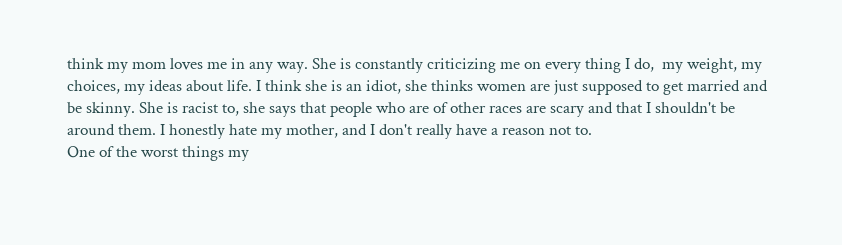think my mom loves me in any way. She is constantly criticizing me on every thing I do,  my weight, my choices, my ideas about life. I think she is an idiot, she thinks women are just supposed to get married and be skinny. She is racist to, she says that people who are of other races are scary and that I shouldn't be around them. I honestly hate my mother, and I don't really have a reason not to.
One of the worst things my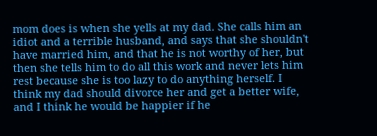mom does is when she yells at my dad. She calls him an idiot and a terrible husband, and says that she shouldn't have married him, and that he is not worthy of her, but then she tells him to do all this work and never lets him rest because she is too lazy to do anything herself. I think my dad should divorce her and get a better wife, and I think he would be happier if he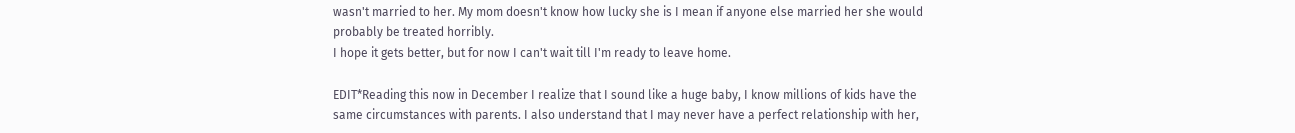wasn't married to her. My mom doesn't know how lucky she is I mean if anyone else married her she would probably be treated horribly.
I hope it gets better, but for now I can't wait till I'm ready to leave home.

EDIT*Reading this now in December I realize that I sound like a huge baby, I know millions of kids have the same circumstances with parents. I also understand that I may never have a perfect relationship with her,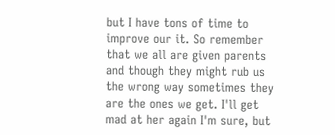but I have tons of time to improve our it. So remember that we all are given parents and though they might rub us the wrong way sometimes they are the ones we get. I'll get mad at her again I'm sure, but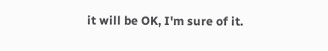it will be OK, I'm sure of it.